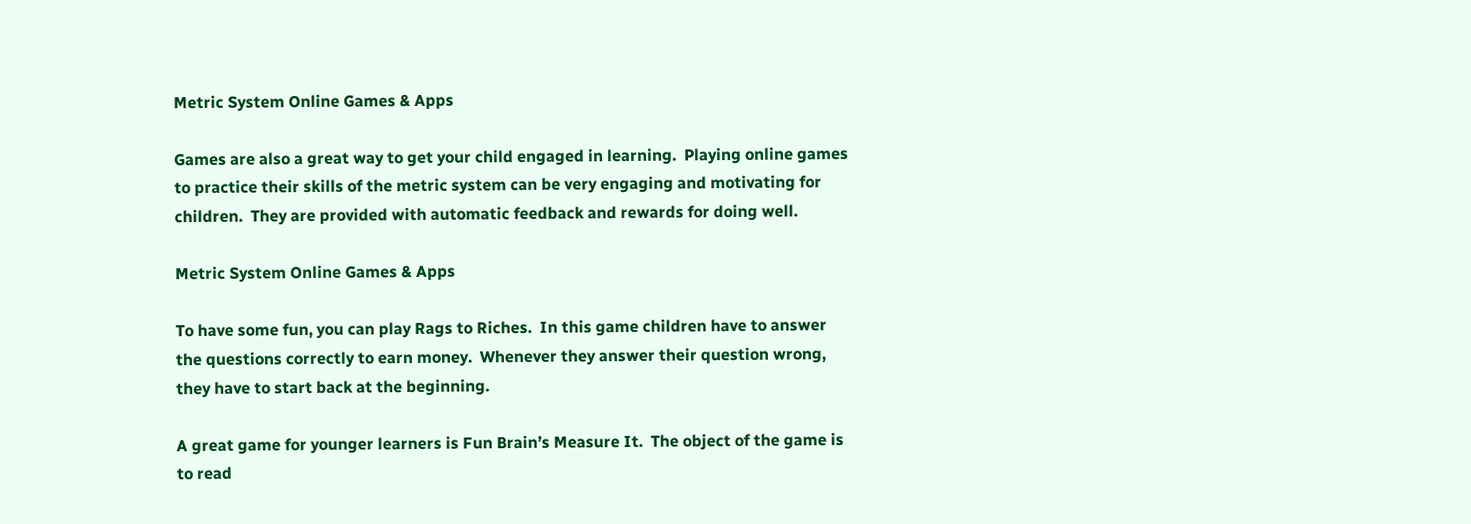Metric System Online Games & Apps

Games are also a great way to get your child engaged in learning.  Playing online games to practice their skills of the metric system can be very engaging and motivating for children.  They are provided with automatic feedback and rewards for doing well.

Metric System Online Games & Apps

To have some fun, you can play Rags to Riches.  In this game children have to answer the questions correctly to earn money.  Whenever they answer their question wrong, they have to start back at the beginning.

A great game for younger learners is Fun Brain’s Measure It.  The object of the game is to read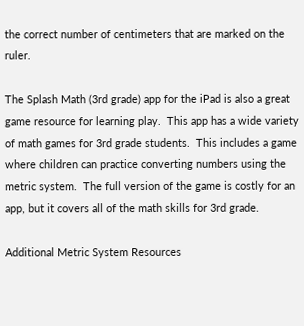the correct number of centimeters that are marked on the ruler.

The Splash Math (3rd grade) app for the iPad is also a great game resource for learning play.  This app has a wide variety of math games for 3rd grade students.  This includes a game where children can practice converting numbers using the metric system.  The full version of the game is costly for an app, but it covers all of the math skills for 3rd grade.

Additional Metric System Resources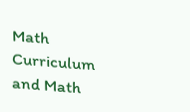Math Curriculum and Math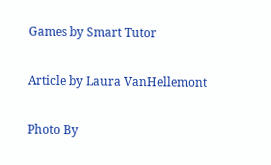Games by Smart Tutor

Article by Laura VanHellemont

Photo By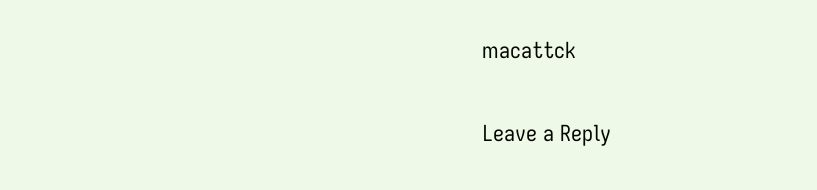macattck

Leave a Reply